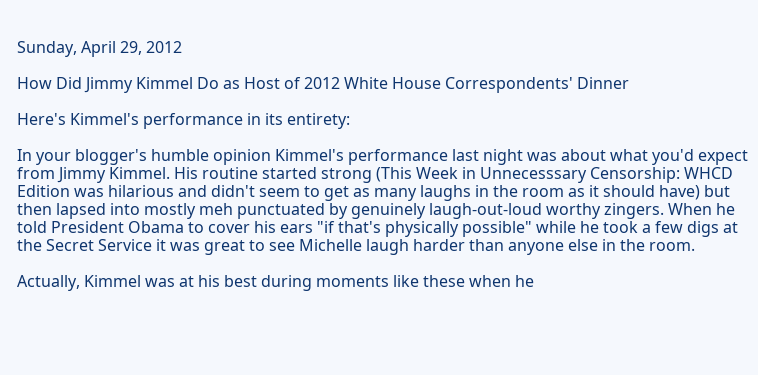Sunday, April 29, 2012

How Did Jimmy Kimmel Do as Host of 2012 White House Correspondents' Dinner

Here's Kimmel's performance in its entirety:

In your blogger's humble opinion Kimmel's performance last night was about what you'd expect from Jimmy Kimmel. His routine started strong (This Week in Unnecesssary Censorship: WHCD Edition was hilarious and didn't seem to get as many laughs in the room as it should have) but then lapsed into mostly meh punctuated by genuinely laugh-out-loud worthy zingers. When he told President Obama to cover his ears "if that's physically possible" while he took a few digs at the Secret Service it was great to see Michelle laugh harder than anyone else in the room.

Actually, Kimmel was at his best during moments like these when he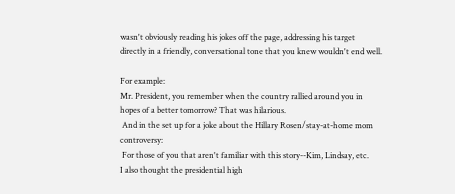wasn't obviously reading his jokes off the page, addressing his target directly in a friendly, conversational tone that you knew wouldn't end well.

For example:
Mr. President, you remember when the country rallied around you in hopes of a better tomorrow? That was hilarious.
 And in the set up for a joke about the Hillary Rosen/stay-at-home mom controversy:
 For those of you that aren't familiar with this story--Kim, Lindsay, etc.
I also thought the presidential high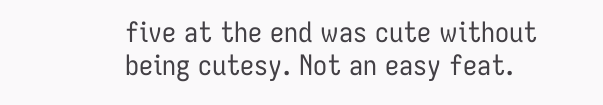five at the end was cute without being cutesy. Not an easy feat.